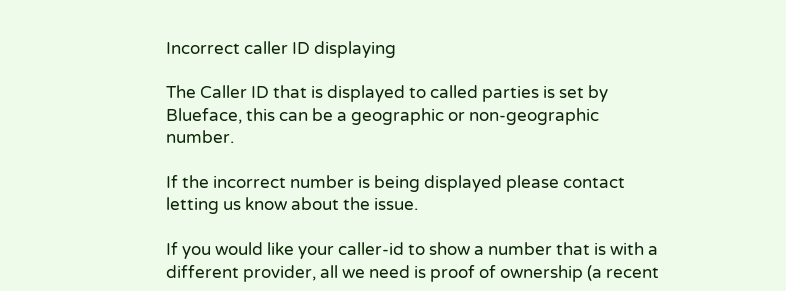Incorrect caller ID displaying

The Caller ID that is displayed to called parties is set by Blueface, this can be a geographic or non-geographic number.

If the incorrect number is being displayed please contact letting us know about the issue.

If you would like your caller-id to show a number that is with a different provider, all we need is proof of ownership (a recent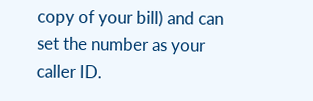copy of your bill) and can set the number as your caller ID.